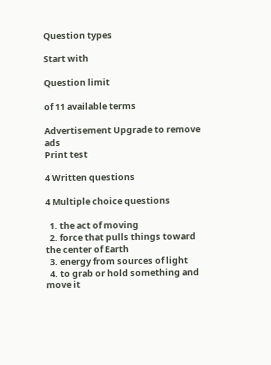Question types

Start with

Question limit

of 11 available terms

Advertisement Upgrade to remove ads
Print test

4 Written questions

4 Multiple choice questions

  1. the act of moving
  2. force that pulls things toward the center of Earth
  3. energy from sources of light
  4. to grab or hold something and move it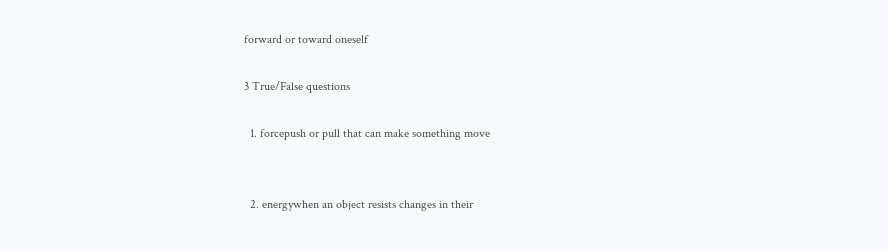forward or toward oneself

3 True/False questions

  1. forcepush or pull that can make something move


  2. energywhen an object resists changes in their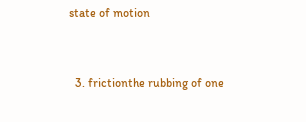state of motion


  3. frictionthe rubbing of one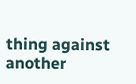thing against another